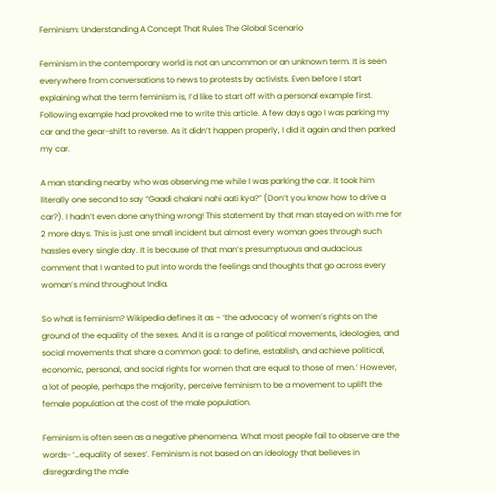Feminism: Understanding A Concept That Rules The Global Scenario

Feminism in the contemporary world is not an uncommon or an unknown term. It is seen everywhere from conversations to news to protests by activists. Even before I start explaining what the term feminism is, I’d like to start off with a personal example first. Following example had provoked me to write this article. A few days ago I was parking my car and the gear-shift to reverse. As it didn’t happen properly, I did it again and then parked my car.

A man standing nearby who was observing me while I was parking the car. It took him literally one second to say “Gaadi chalani nahi aati kya?” (Don’t you know how to drive a car?). I hadn’t even done anything wrong! This statement by that man stayed on with me for 2 more days. This is just one small incident but almost every woman goes through such hassles every single day. It is because of that man’s presumptuous and audacious comment that I wanted to put into words the feelings and thoughts that go across every woman’s mind throughout India.

So what is feminism? Wikipedia defines it as – ‘the advocacy of women’s rights on the ground of the equality of the sexes. And it is a range of political movements, ideologies, and social movements that share a common goal: to define, establish, and achieve political, economic, personal, and social rights for women that are equal to those of men.’ However, a lot of people, perhaps the majority, perceive feminism to be a movement to uplift the female population at the cost of the male population.

Feminism is often seen as a negative phenomena. What most people fail to observe are the words- ‘…equality of sexes’. Feminism is not based on an ideology that believes in disregarding the male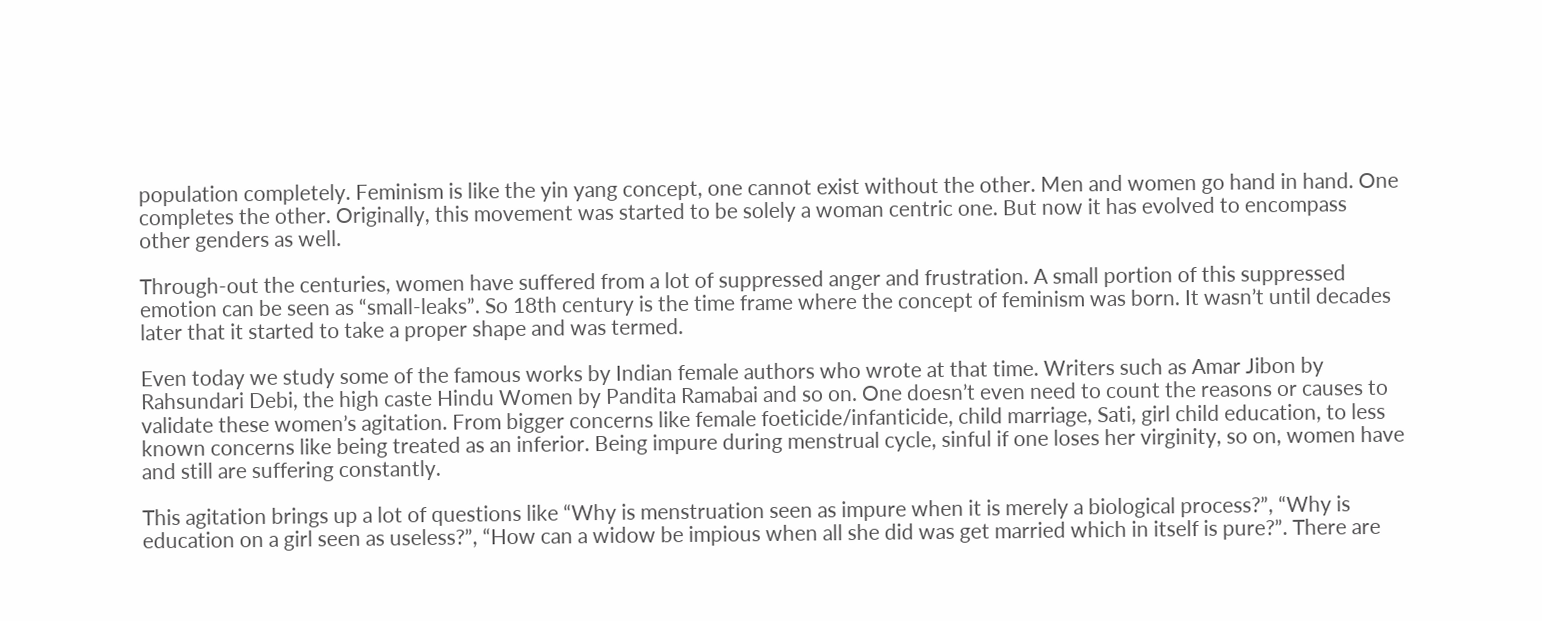population completely. Feminism is like the yin yang concept, one cannot exist without the other. Men and women go hand in hand. One completes the other. Originally, this movement was started to be solely a woman centric one. But now it has evolved to encompass other genders as well.

Through-out the centuries, women have suffered from a lot of suppressed anger and frustration. A small portion of this suppressed emotion can be seen as “small-leaks”. So 18th century is the time frame where the concept of feminism was born. It wasn’t until decades later that it started to take a proper shape and was termed.

Even today we study some of the famous works by Indian female authors who wrote at that time. Writers such as Amar Jibon by Rahsundari Debi, the high caste Hindu Women by Pandita Ramabai and so on. One doesn’t even need to count the reasons or causes to validate these women’s agitation. From bigger concerns like female foeticide/infanticide, child marriage, Sati, girl child education, to less known concerns like being treated as an inferior. Being impure during menstrual cycle, sinful if one loses her virginity, so on, women have and still are suffering constantly.

This agitation brings up a lot of questions like “Why is menstruation seen as impure when it is merely a biological process?”, “Why is education on a girl seen as useless?”, “How can a widow be impious when all she did was get married which in itself is pure?”. There are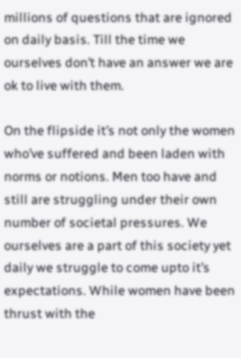millions of questions that are ignored on daily basis. Till the time we ourselves don’t have an answer we are ok to live with them.

On the flipside it’s not only the women who’ve suffered and been laden with norms or notions. Men too have and still are struggling under their own number of societal pressures. We ourselves are a part of this society yet daily we struggle to come upto it’s expectations. While women have been thrust with the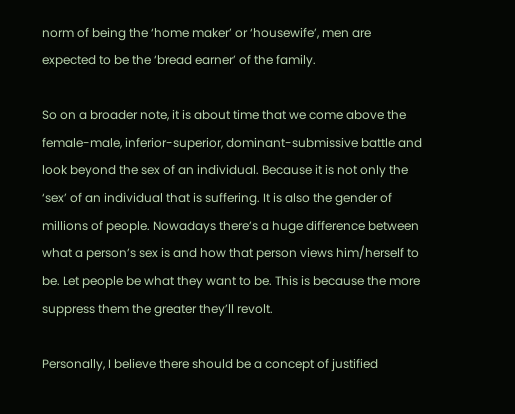norm of being the ‘home maker’ or ‘housewife’, men are expected to be the ‘bread earner’ of the family.

So on a broader note, it is about time that we come above the female-male, inferior-superior, dominant-submissive battle and look beyond the sex of an individual. Because it is not only the ‘sex’ of an individual that is suffering. It is also the gender of millions of people. Nowadays there’s a huge difference between what a person’s sex is and how that person views him/herself to be. Let people be what they want to be. This is because the more suppress them the greater they’ll revolt.

Personally, I believe there should be a concept of justified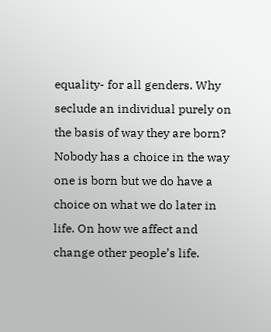equality- for all genders. Why seclude an individual purely on the basis of way they are born? Nobody has a choice in the way one is born but we do have a choice on what we do later in life. On how we affect and change other people’s life.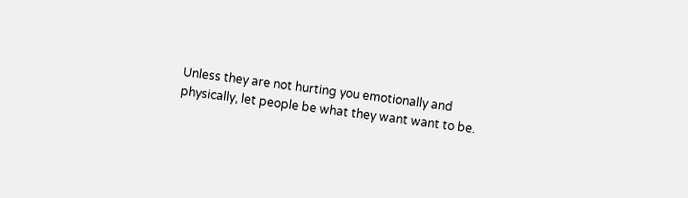Unless they are not hurting you emotionally and physically, let people be what they want want to be.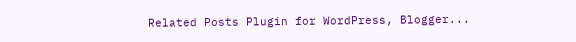Related Posts Plugin for WordPress, Blogger...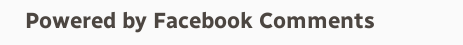Powered by Facebook Comments